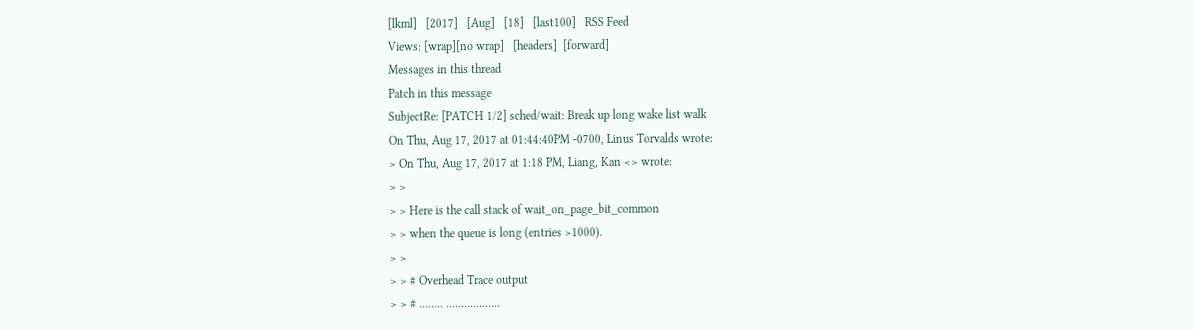[lkml]   [2017]   [Aug]   [18]   [last100]   RSS Feed
Views: [wrap][no wrap]   [headers]  [forward]
Messages in this thread
Patch in this message
SubjectRe: [PATCH 1/2] sched/wait: Break up long wake list walk
On Thu, Aug 17, 2017 at 01:44:40PM -0700, Linus Torvalds wrote:
> On Thu, Aug 17, 2017 at 1:18 PM, Liang, Kan <> wrote:
> >
> > Here is the call stack of wait_on_page_bit_common
> > when the queue is long (entries >1000).
> >
> > # Overhead Trace output
> > # ........ ..................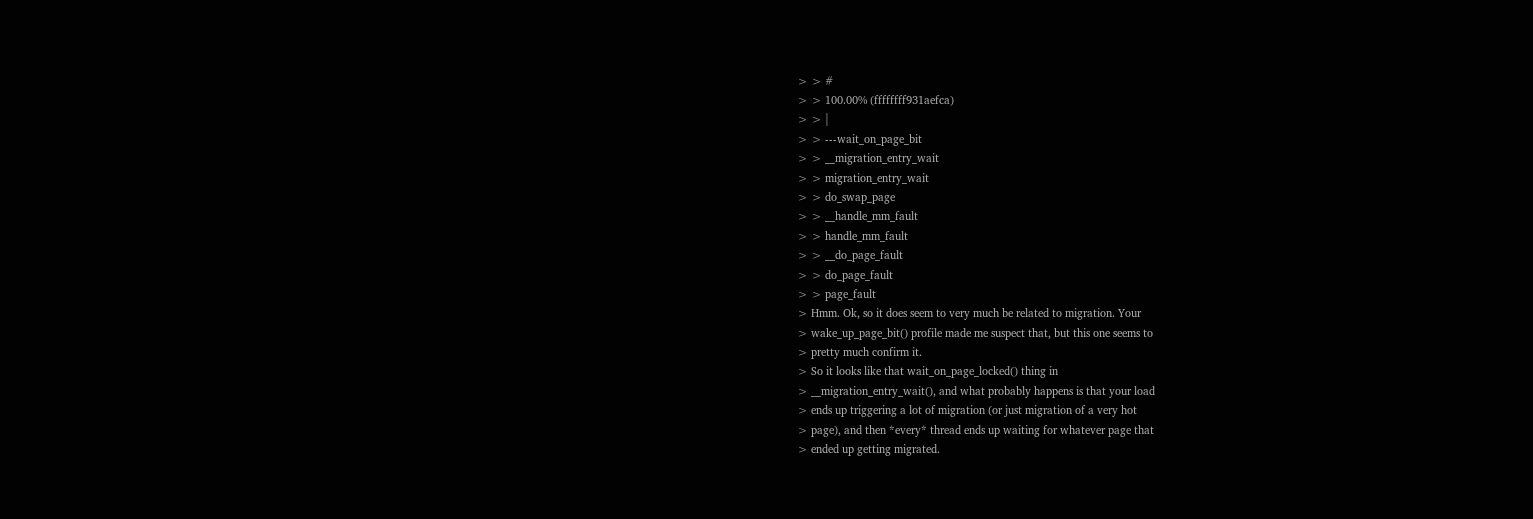> > #
> > 100.00% (ffffffff931aefca)
> > |
> > ---wait_on_page_bit
> > __migration_entry_wait
> > migration_entry_wait
> > do_swap_page
> > __handle_mm_fault
> > handle_mm_fault
> > __do_page_fault
> > do_page_fault
> > page_fault
> Hmm. Ok, so it does seem to very much be related to migration. Your
> wake_up_page_bit() profile made me suspect that, but this one seems to
> pretty much confirm it.
> So it looks like that wait_on_page_locked() thing in
> __migration_entry_wait(), and what probably happens is that your load
> ends up triggering a lot of migration (or just migration of a very hot
> page), and then *every* thread ends up waiting for whatever page that
> ended up getting migrated.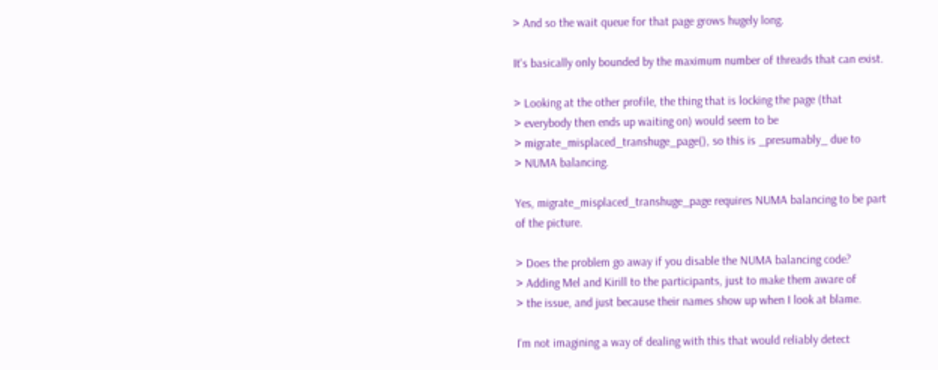> And so the wait queue for that page grows hugely long.

It's basically only bounded by the maximum number of threads that can exist.

> Looking at the other profile, the thing that is locking the page (that
> everybody then ends up waiting on) would seem to be
> migrate_misplaced_transhuge_page(), so this is _presumably_ due to
> NUMA balancing.

Yes, migrate_misplaced_transhuge_page requires NUMA balancing to be part
of the picture.

> Does the problem go away if you disable the NUMA balancing code?
> Adding Mel and Kirill to the participants, just to make them aware of
> the issue, and just because their names show up when I look at blame.

I'm not imagining a way of dealing with this that would reliably detect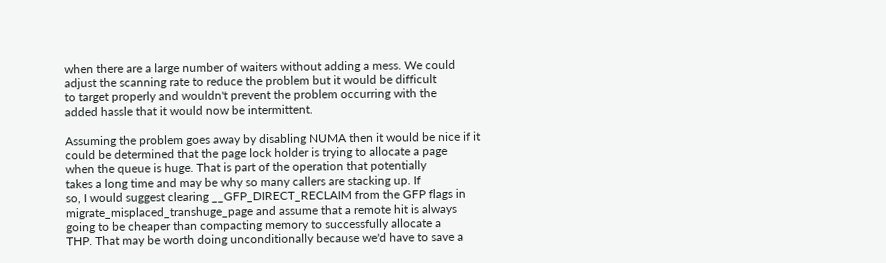when there are a large number of waiters without adding a mess. We could
adjust the scanning rate to reduce the problem but it would be difficult
to target properly and wouldn't prevent the problem occurring with the
added hassle that it would now be intermittent.

Assuming the problem goes away by disabling NUMA then it would be nice if it
could be determined that the page lock holder is trying to allocate a page
when the queue is huge. That is part of the operation that potentially
takes a long time and may be why so many callers are stacking up. If
so, I would suggest clearing __GFP_DIRECT_RECLAIM from the GFP flags in
migrate_misplaced_transhuge_page and assume that a remote hit is always
going to be cheaper than compacting memory to successfully allocate a
THP. That may be worth doing unconditionally because we'd have to save a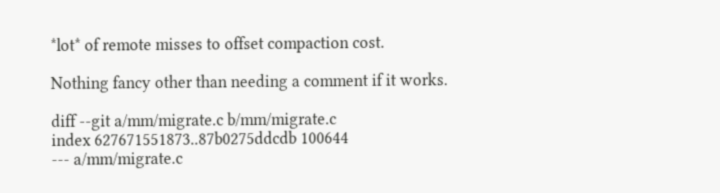*lot* of remote misses to offset compaction cost.

Nothing fancy other than needing a comment if it works.

diff --git a/mm/migrate.c b/mm/migrate.c
index 627671551873..87b0275ddcdb 100644
--- a/mm/migrate.c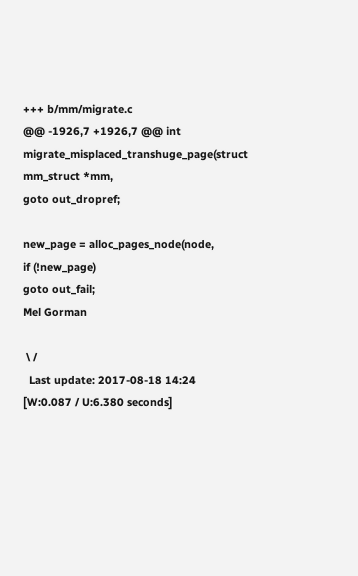+++ b/mm/migrate.c
@@ -1926,7 +1926,7 @@ int migrate_misplaced_transhuge_page(struct mm_struct *mm,
goto out_dropref;

new_page = alloc_pages_node(node,
if (!new_page)
goto out_fail;
Mel Gorman

 \ /
  Last update: 2017-08-18 14:24    [W:0.087 / U:6.380 seconds]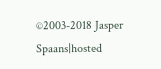©2003-2018 Jasper Spaans|hosted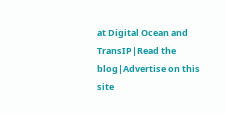at Digital Ocean and TransIP|Read the blog|Advertise on this site